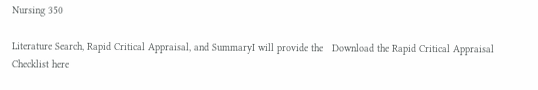Nursing 350

Literature Search, Rapid Critical Appraisal, and SummaryI will provide the   Download the Rapid Critical Appraisal Checklist here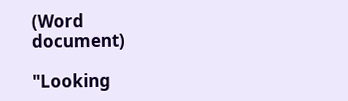(Word document)

"Looking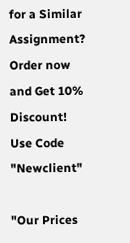for a Similar Assignment? Order now and Get 10% Discount! Use Code "Newclient"

"Our Prices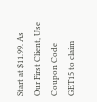Start at $11.99. As Our First Client, Use Coupon Code GET15 to claim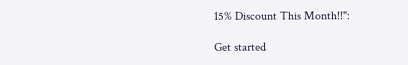15% Discount This Month!!":

Get started